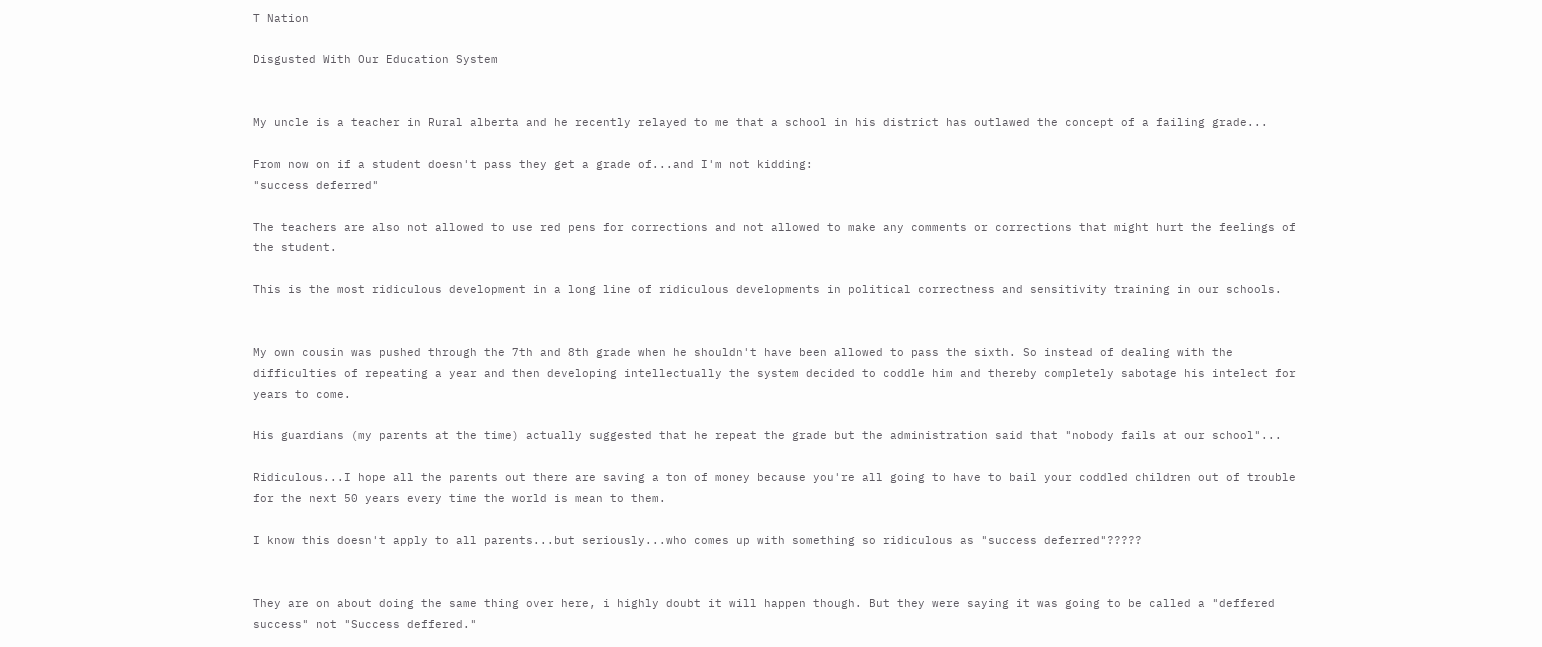T Nation

Disgusted With Our Education System


My uncle is a teacher in Rural alberta and he recently relayed to me that a school in his district has outlawed the concept of a failing grade...

From now on if a student doesn't pass they get a grade of...and I'm not kidding:
"success deferred"

The teachers are also not allowed to use red pens for corrections and not allowed to make any comments or corrections that might hurt the feelings of the student.

This is the most ridiculous development in a long line of ridiculous developments in political correctness and sensitivity training in our schools.


My own cousin was pushed through the 7th and 8th grade when he shouldn't have been allowed to pass the sixth. So instead of dealing with the difficulties of repeating a year and then developing intellectually the system decided to coddle him and thereby completely sabotage his intelect for years to come.

His guardians (my parents at the time) actually suggested that he repeat the grade but the administration said that "nobody fails at our school"...

Ridiculous...I hope all the parents out there are saving a ton of money because you're all going to have to bail your coddled children out of trouble for the next 50 years every time the world is mean to them.

I know this doesn't apply to all parents...but seriously...who comes up with something so ridiculous as "success deferred"?????


They are on about doing the same thing over here, i highly doubt it will happen though. But they were saying it was going to be called a "deffered success" not "Success deffered."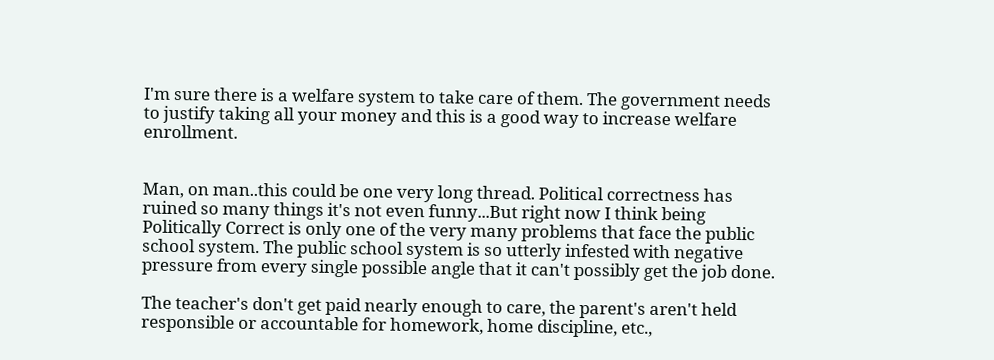I'm sure there is a welfare system to take care of them. The government needs to justify taking all your money and this is a good way to increase welfare enrollment.


Man, on man..this could be one very long thread. Political correctness has ruined so many things it's not even funny...But right now I think being Politically Correct is only one of the very many problems that face the public school system. The public school system is so utterly infested with negative pressure from every single possible angle that it can't possibly get the job done.

The teacher's don't get paid nearly enough to care, the parent's aren't held responsible or accountable for homework, home discipline, etc.,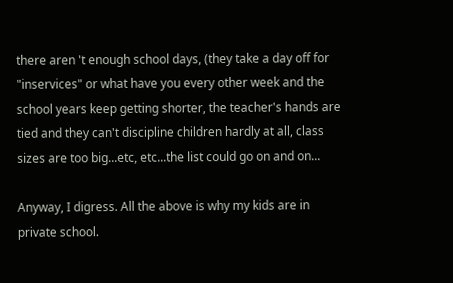there aren 't enough school days, (they take a day off for "inservices" or what have you every other week and the school years keep getting shorter, the teacher's hands are tied and they can't discipline children hardly at all, class sizes are too big...etc, etc...the list could go on and on...

Anyway, I digress. All the above is why my kids are in private school.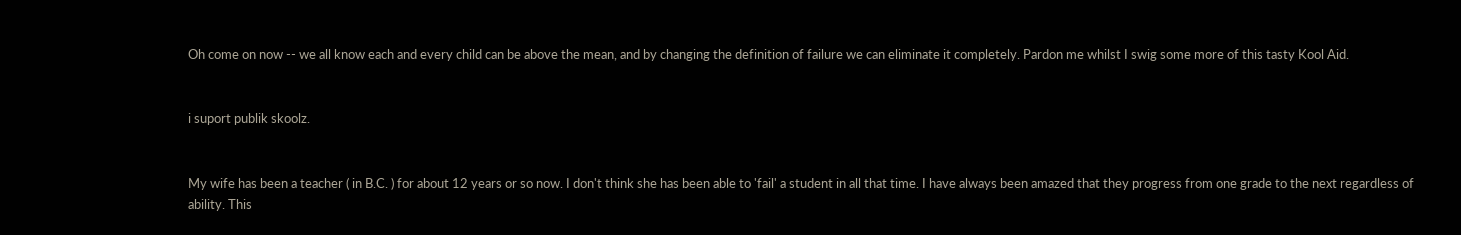Oh come on now -- we all know each and every child can be above the mean, and by changing the definition of failure we can eliminate it completely. Pardon me whilst I swig some more of this tasty Kool Aid.


i suport publik skoolz.


My wife has been a teacher ( in B.C. ) for about 12 years or so now. I don't think she has been able to 'fail' a student in all that time. I have always been amazed that they progress from one grade to the next regardless of ability. This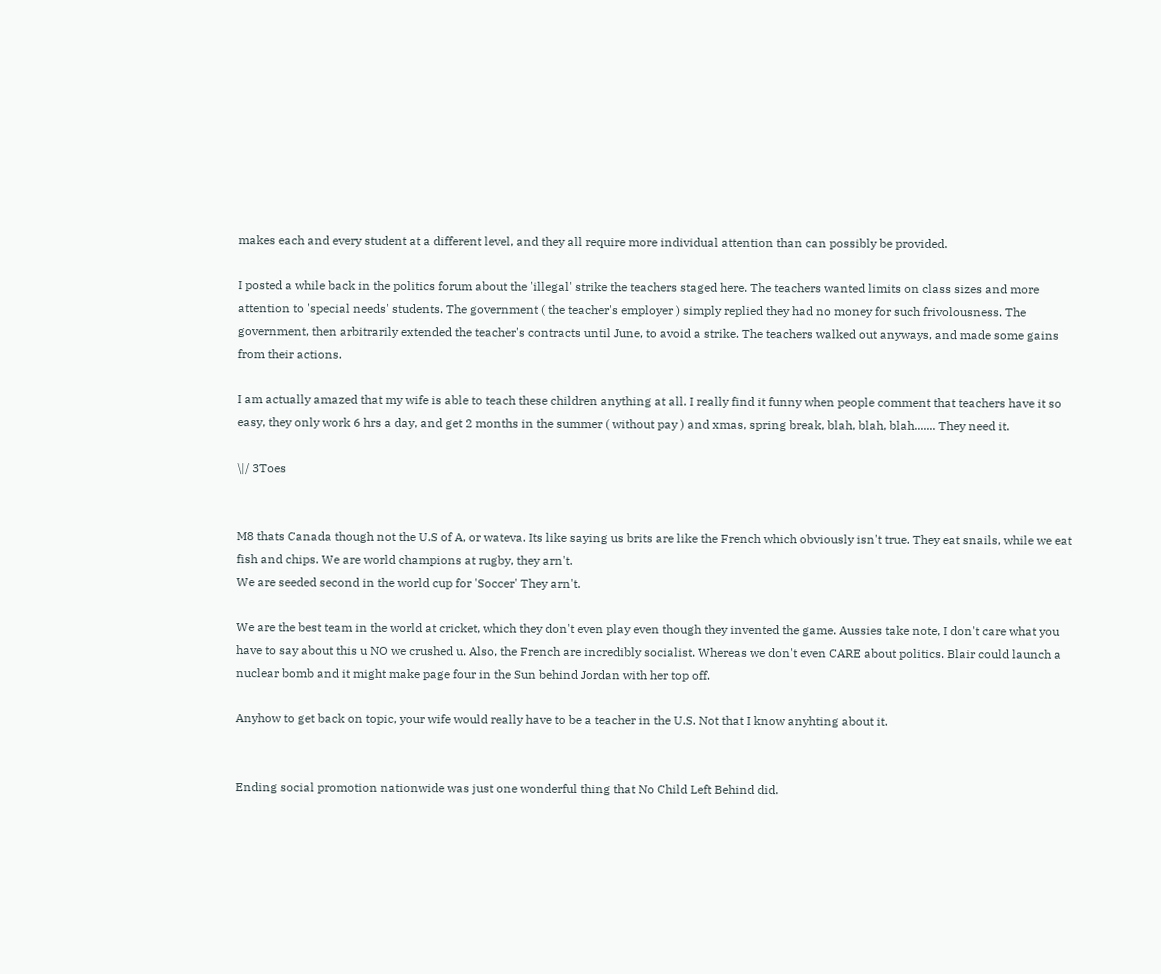makes each and every student at a different level, and they all require more individual attention than can possibly be provided.

I posted a while back in the politics forum about the 'illegal' strike the teachers staged here. The teachers wanted limits on class sizes and more attention to 'special needs' students. The government ( the teacher's employer ) simply replied they had no money for such frivolousness. The government, then arbitrarily extended the teacher's contracts until June, to avoid a strike. The teachers walked out anyways, and made some gains from their actions.

I am actually amazed that my wife is able to teach these children anything at all. I really find it funny when people comment that teachers have it so easy, they only work 6 hrs a day, and get 2 months in the summer ( without pay ) and xmas, spring break, blah, blah, blah....... They need it.

\|/ 3Toes


M8 thats Canada though not the U.S of A, or wateva. Its like saying us brits are like the French which obviously isn't true. They eat snails, while we eat fish and chips. We are world champions at rugby, they arn't.
We are seeded second in the world cup for 'Soccer' They arn't.

We are the best team in the world at cricket, which they don't even play even though they invented the game. Aussies take note, I don't care what you have to say about this u NO we crushed u. Also, the French are incredibly socialist. Whereas we don't even CARE about politics. Blair could launch a nuclear bomb and it might make page four in the Sun behind Jordan with her top off.

Anyhow to get back on topic, your wife would really have to be a teacher in the U.S. Not that I know anyhting about it.


Ending social promotion nationwide was just one wonderful thing that No Child Left Behind did.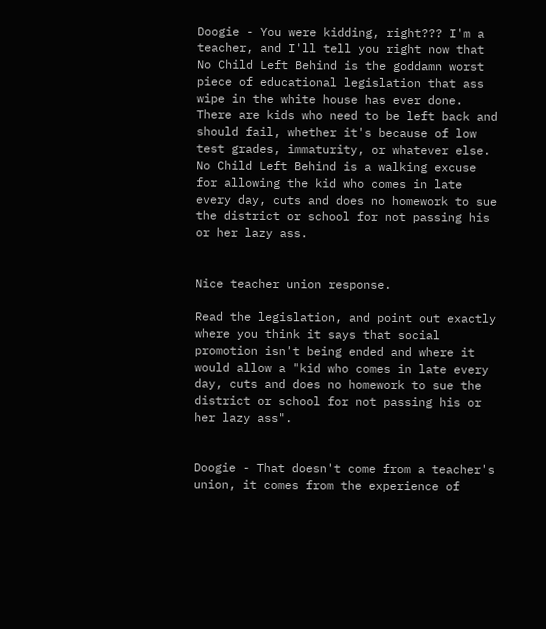Doogie - You were kidding, right??? I'm a teacher, and I'll tell you right now that No Child Left Behind is the goddamn worst piece of educational legislation that ass wipe in the white house has ever done. There are kids who need to be left back and should fail, whether it's because of low test grades, immaturity, or whatever else. No Child Left Behind is a walking excuse for allowing the kid who comes in late every day, cuts and does no homework to sue the district or school for not passing his or her lazy ass.


Nice teacher union response.

Read the legislation, and point out exactly where you think it says that social promotion isn't being ended and where it would allow a "kid who comes in late every day, cuts and does no homework to sue the district or school for not passing his or her lazy ass".


Doogie - That doesn't come from a teacher's union, it comes from the experience of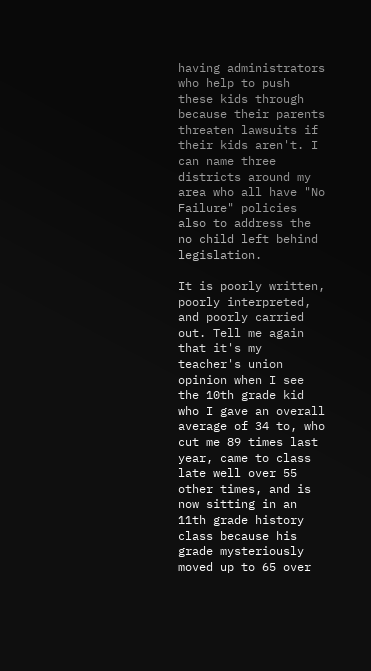having administrators who help to push these kids through because their parents threaten lawsuits if their kids aren't. I can name three districts around my area who all have "No Failure" policies also to address the no child left behind legislation.

It is poorly written, poorly interpreted, and poorly carried out. Tell me again that it's my teacher's union opinion when I see the 10th grade kid who I gave an overall average of 34 to, who cut me 89 times last year, came to class late well over 55 other times, and is now sitting in an 11th grade history class because his grade mysteriously moved up to 65 over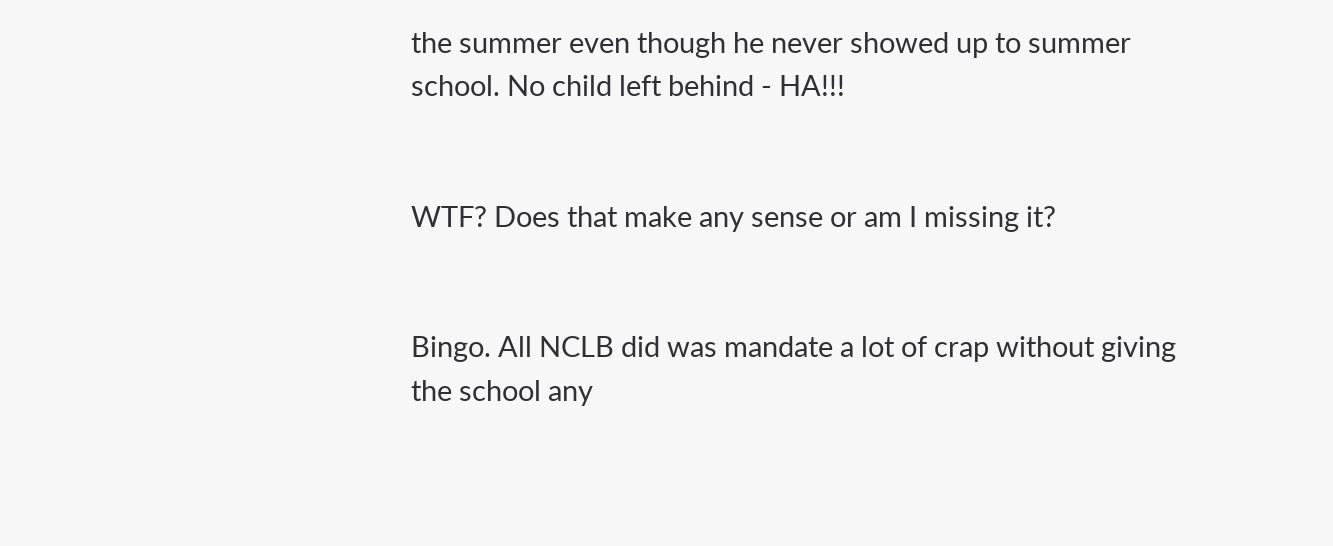the summer even though he never showed up to summer school. No child left behind - HA!!!


WTF? Does that make any sense or am I missing it?


Bingo. All NCLB did was mandate a lot of crap without giving the school any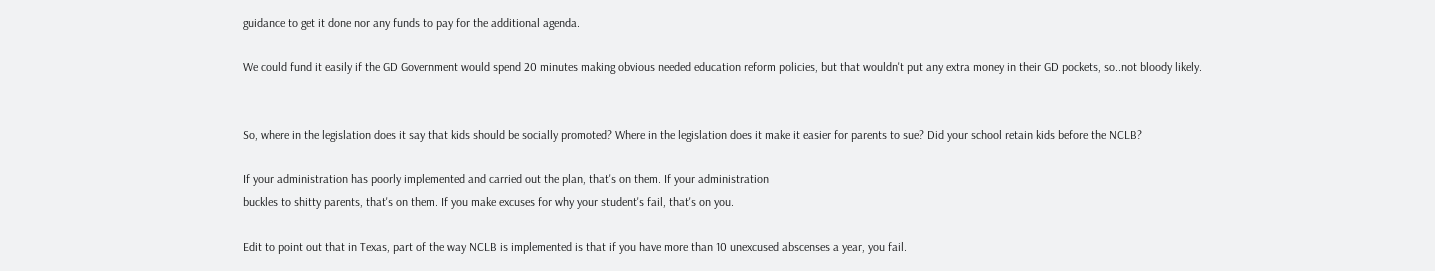guidance to get it done nor any funds to pay for the additional agenda.

We could fund it easily if the GD Government would spend 20 minutes making obvious needed education reform policies, but that wouldn't put any extra money in their GD pockets, so..not bloody likely.


So, where in the legislation does it say that kids should be socially promoted? Where in the legislation does it make it easier for parents to sue? Did your school retain kids before the NCLB?

If your administration has poorly implemented and carried out the plan, that's on them. If your administration
buckles to shitty parents, that's on them. If you make excuses for why your student's fail, that's on you.

Edit to point out that in Texas, part of the way NCLB is implemented is that if you have more than 10 unexcused abscenses a year, you fail.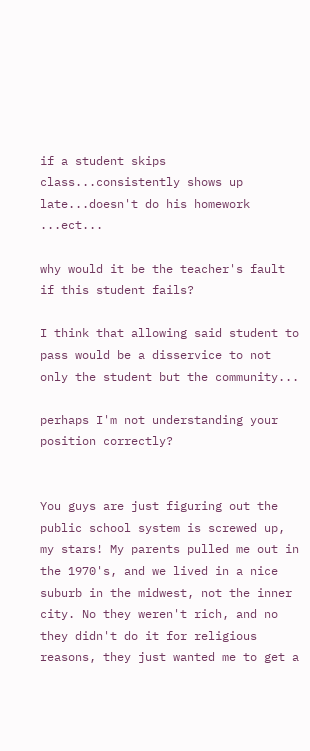if a student skips class...consistently shows up late...doesn't do his homework ...ect...

why would it be the teacher's fault if this student fails?

I think that allowing said student to pass would be a disservice to not only the student but the community...

perhaps I'm not understanding your position correctly?


You guys are just figuring out the public school system is screwed up, my stars! My parents pulled me out in the 1970's, and we lived in a nice suburb in the midwest, not the inner city. No they weren't rich, and no they didn't do it for religious reasons, they just wanted me to get a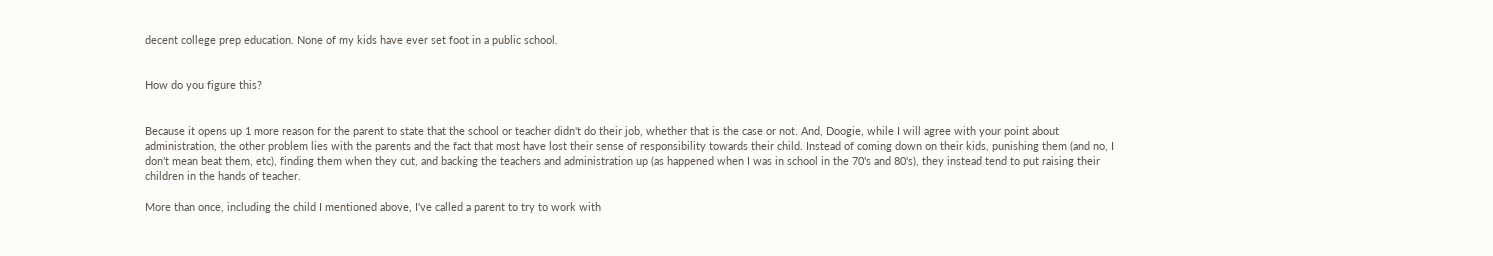decent college prep education. None of my kids have ever set foot in a public school.


How do you figure this?


Because it opens up 1 more reason for the parent to state that the school or teacher didn't do their job, whether that is the case or not. And, Doogie, while I will agree with your point about administration, the other problem lies with the parents and the fact that most have lost their sense of responsibility towards their child. Instead of coming down on their kids, punishing them (and no, I don't mean beat them, etc), finding them when they cut, and backing the teachers and administration up (as happened when I was in school in the 70's and 80's), they instead tend to put raising their children in the hands of teacher.

More than once, including the child I mentioned above, I've called a parent to try to work with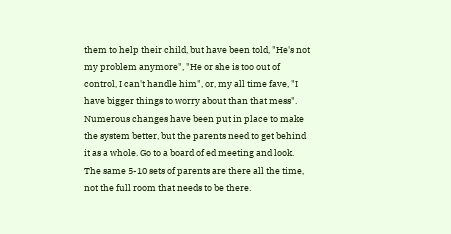them to help their child, but have been told, "He's not my problem anymore", "He or she is too out of control, I can't handle him", or, my all time fave, "I have bigger things to worry about than that mess". Numerous changes have been put in place to make the system better, but the parents need to get behind it as a whole. Go to a board of ed meeting and look. The same 5-10 sets of parents are there all the time, not the full room that needs to be there.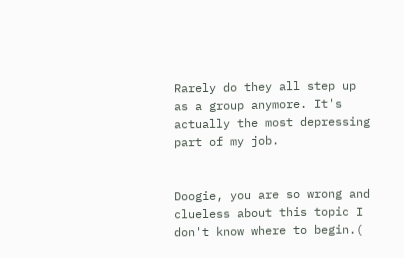Rarely do they all step up as a group anymore. It's actually the most depressing part of my job.


Doogie, you are so wrong and clueless about this topic I don't know where to begin.(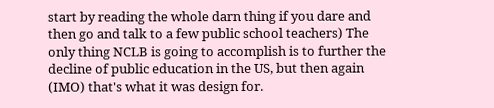start by reading the whole darn thing if you dare and then go and talk to a few public school teachers) The only thing NCLB is going to accomplish is to further the decline of public education in the US, but then again (IMO) that's what it was design for.